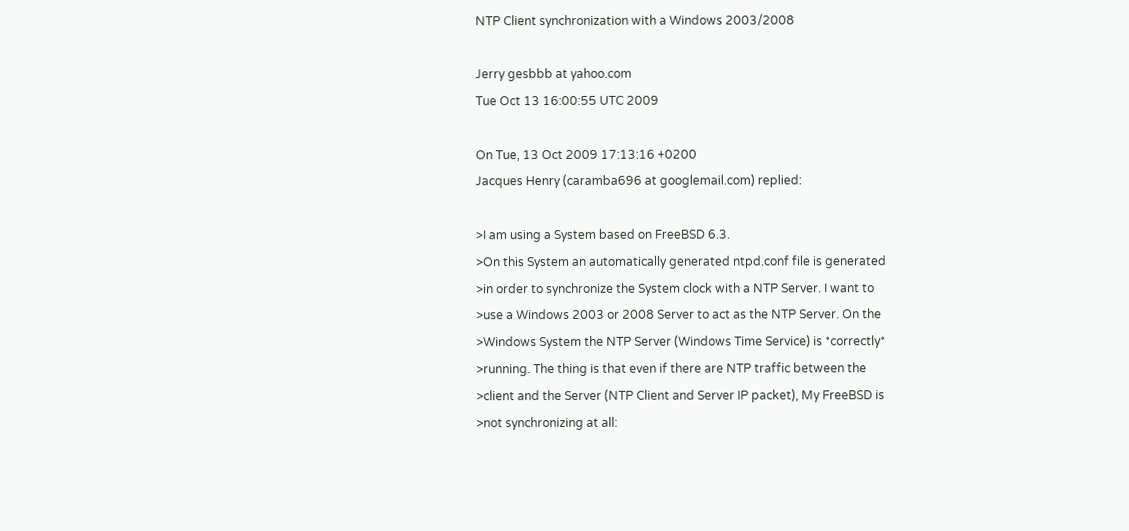NTP Client synchronization with a Windows 2003/2008

Jerry gesbbb at yahoo.com
Tue Oct 13 16:00:55 UTC 2009

On Tue, 13 Oct 2009 17:13:16 +0200
Jacques Henry (caramba696 at googlemail.com) replied:

>I am using a System based on FreeBSD 6.3.
>On this System an automatically generated ntpd.conf file is generated
>in order to synchronize the System clock with a NTP Server. I want to
>use a Windows 2003 or 2008 Server to act as the NTP Server. On the
>Windows System the NTP Server (Windows Time Service) is *correctly*
>running. The thing is that even if there are NTP traffic between the
>client and the Server (NTP Client and Server IP packet), My FreeBSD is
>not synchronizing at all: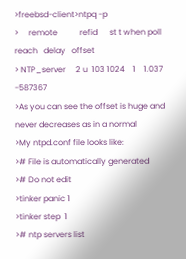>freebsd-client>ntpq -p
>     remote           refid      st t when poll reach   delay   offset
> NTP_server     2 u  103 1024    1    1.037  -587367
>As you can see the offset is huge and never decreases as in a normal
>My ntpd.conf file looks like:
># File is automatically generated
># Do not edit
>tinker panic 1
>tinker step  1
># ntp servers list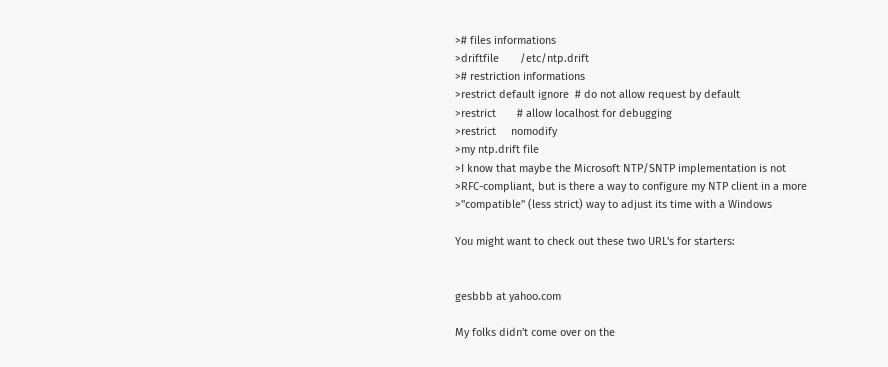># files informations
>driftfile       /etc/ntp.drift
># restriction informations
>restrict default ignore  # do not allow request by default
>restrict       # allow localhost for debugging
>restrict     nomodify
>my ntp.drift file
>I know that maybe the Microsoft NTP/SNTP implementation is not
>RFC-compliant, but is there a way to configure my NTP client in a more
>"compatible" (less strict) way to adjust its time with a Windows

You might want to check out these two URL's for starters:


gesbbb at yahoo.com

My folks didn't come over on the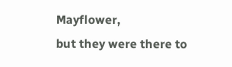Mayflower,
but they were there to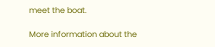meet the boat.

More information about the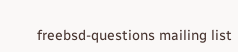freebsd-questions mailing list